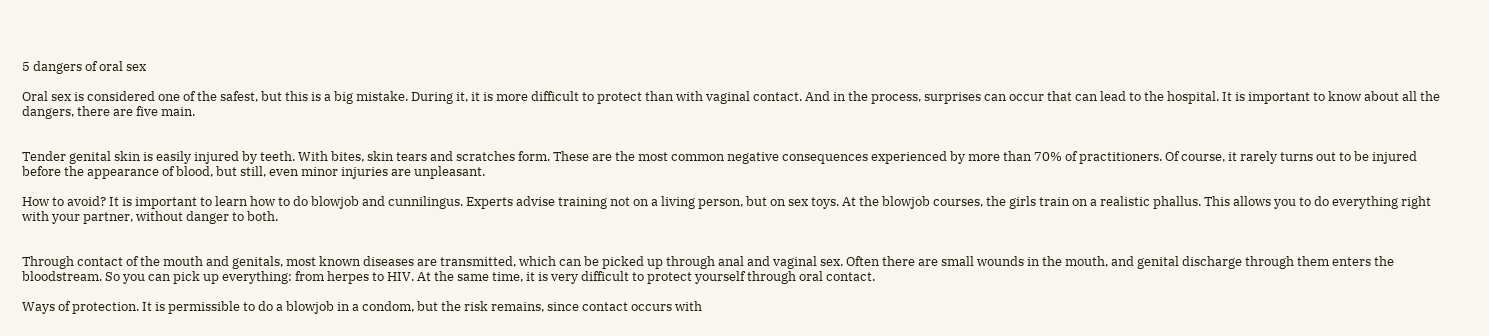5 dangers of oral sex

Oral sex is considered one of the safest, but this is a big mistake. During it, it is more difficult to protect than with vaginal contact. And in the process, surprises can occur that can lead to the hospital. It is important to know about all the dangers, there are five main.


Tender genital skin is easily injured by teeth. With bites, skin tears and scratches form. These are the most common negative consequences experienced by more than 70% of practitioners. Of course, it rarely turns out to be injured before the appearance of blood, but still, even minor injuries are unpleasant.

How to avoid? It is important to learn how to do blowjob and cunnilingus. Experts advise training not on a living person, but on sex toys. At the blowjob courses, the girls train on a realistic phallus. This allows you to do everything right with your partner, without danger to both.


Through contact of the mouth and genitals, most known diseases are transmitted, which can be picked up through anal and vaginal sex. Often there are small wounds in the mouth, and genital discharge through them enters the bloodstream. So you can pick up everything: from herpes to HIV. At the same time, it is very difficult to protect yourself through oral contact.

Ways of protection. It is permissible to do a blowjob in a condom, but the risk remains, since contact occurs with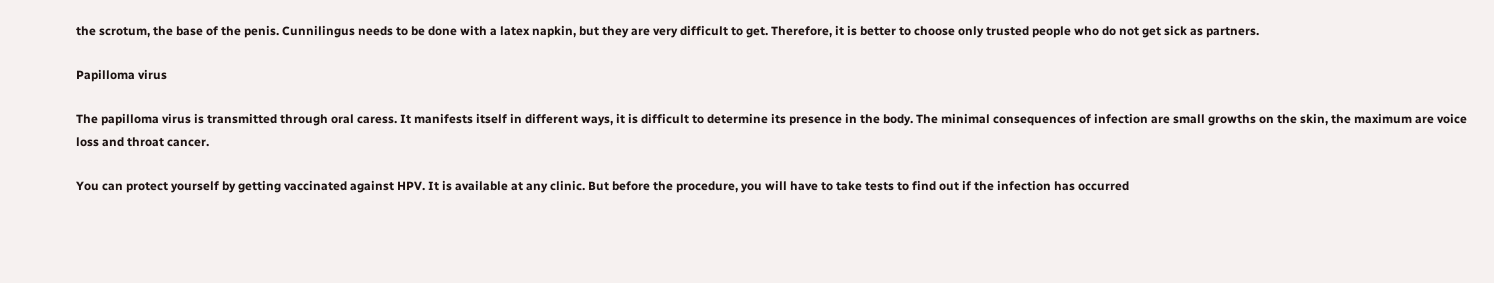the scrotum, the base of the penis. Cunnilingus needs to be done with a latex napkin, but they are very difficult to get. Therefore, it is better to choose only trusted people who do not get sick as partners.

Papilloma virus

The papilloma virus is transmitted through oral caress. It manifests itself in different ways, it is difficult to determine its presence in the body. The minimal consequences of infection are small growths on the skin, the maximum are voice loss and throat cancer.

You can protect yourself by getting vaccinated against HPV. It is available at any clinic. But before the procedure, you will have to take tests to find out if the infection has occurred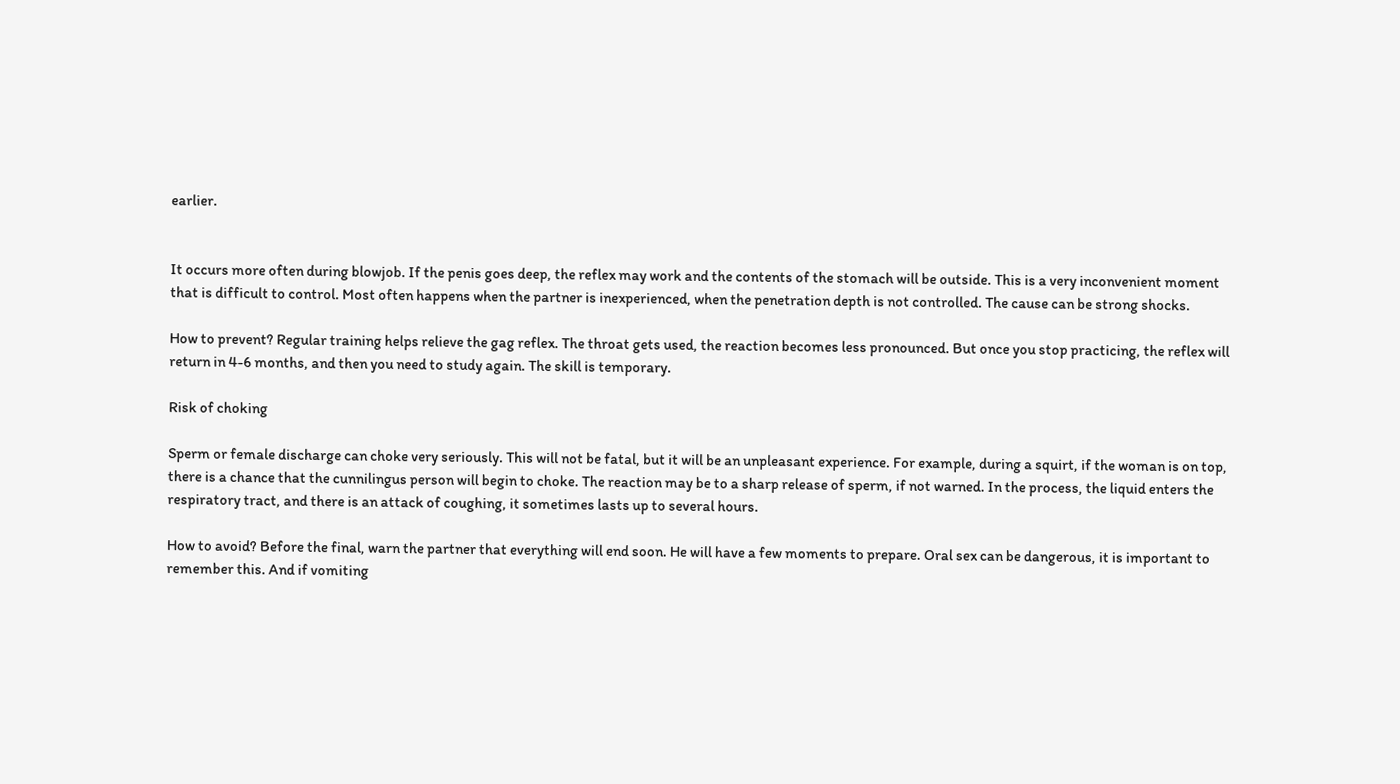earlier.


It occurs more often during blowjob. If the penis goes deep, the reflex may work and the contents of the stomach will be outside. This is a very inconvenient moment that is difficult to control. Most often happens when the partner is inexperienced, when the penetration depth is not controlled. The cause can be strong shocks.

How to prevent? Regular training helps relieve the gag reflex. The throat gets used, the reaction becomes less pronounced. But once you stop practicing, the reflex will return in 4-6 months, and then you need to study again. The skill is temporary.

Risk of choking

Sperm or female discharge can choke very seriously. This will not be fatal, but it will be an unpleasant experience. For example, during a squirt, if the woman is on top, there is a chance that the cunnilingus person will begin to choke. The reaction may be to a sharp release of sperm, if not warned. In the process, the liquid enters the respiratory tract, and there is an attack of coughing, it sometimes lasts up to several hours.

How to avoid? Before the final, warn the partner that everything will end soon. He will have a few moments to prepare. Oral sex can be dangerous, it is important to remember this. And if vomiting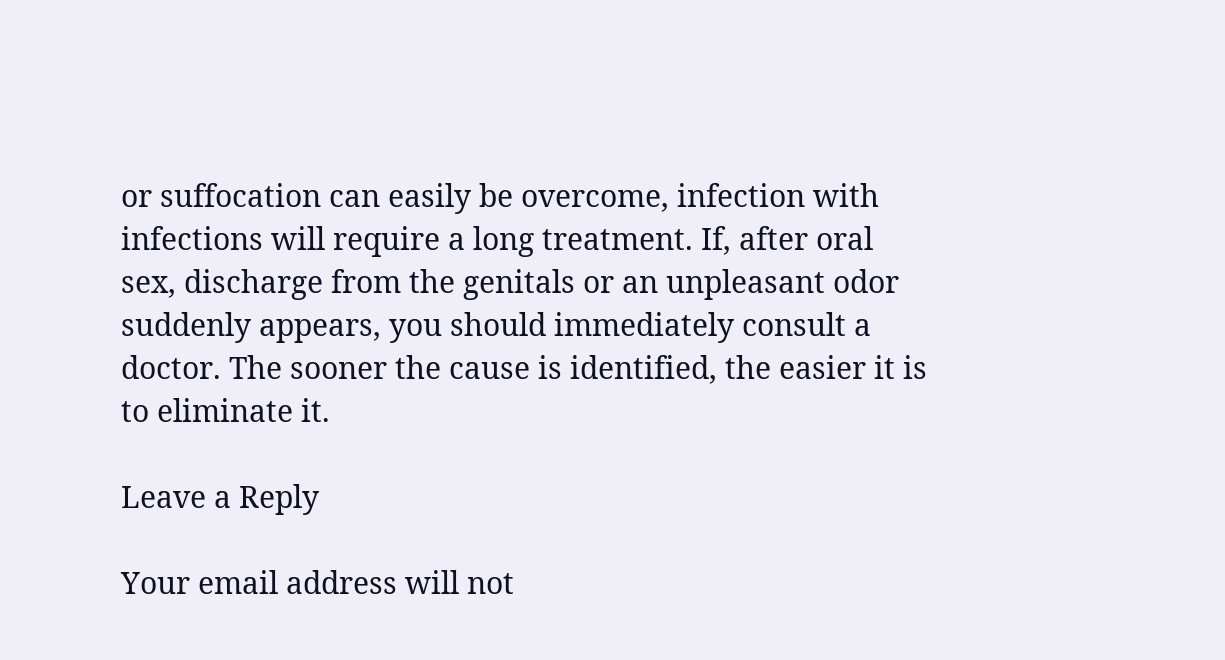or suffocation can easily be overcome, infection with infections will require a long treatment. If, after oral sex, discharge from the genitals or an unpleasant odor suddenly appears, you should immediately consult a doctor. The sooner the cause is identified, the easier it is to eliminate it.

Leave a Reply

Your email address will not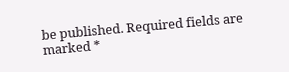be published. Required fields are marked *